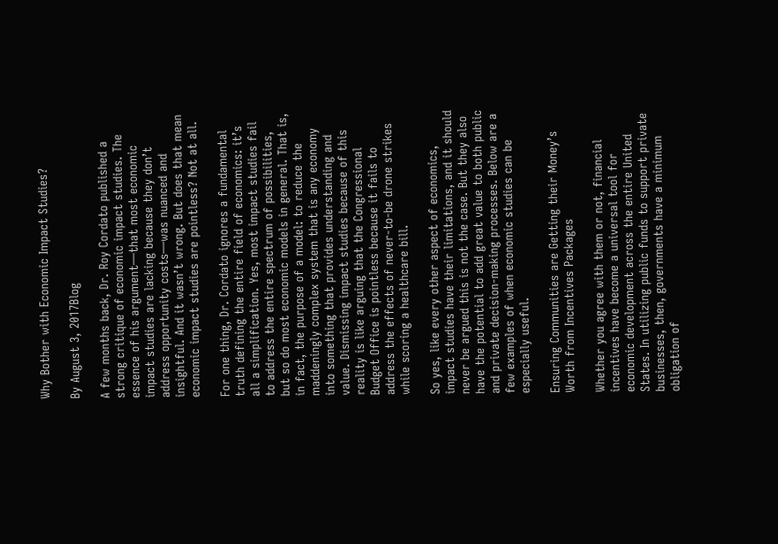Why Bother with Economic Impact Studies?

By August 3, 2017Blog

A few months back, Dr. Roy Cordato published a strong critique of economic impact studies. The essence of his argument—that most economic impact studies are lacking because they don’t address opportunity costs—was nuanced and insightful. And it wasn’t wrong. But does that mean economic impact studies are pointless? Not at all.

For one thing, Dr. Cordato ignores a fundamental truth defining the entire field of economics: it’s all a simplification. Yes, most impact studies fail to address the entire spectrum of possibilities, but so do most economic models in general. That is, in fact, the purpose of a model: to reduce the maddeningly complex system that is any economy into something that provides understanding and value. Dismissing impact studies because of this reality is like arguing that the Congressional Budget Office is pointless because it fails to address the effects of never-to-be drone strikes while scoring a healthcare bill.

So yes, like every other aspect of economics, impact studies have their limitations, and it should never be argued this is not the case. But they also have the potential to add great value to both public and private decision-making processes. Below are a few examples of when economic studies can be especially useful.

Ensuring Communities are Getting their Money’s Worth from Incentives Packages

Whether you agree with them or not, financial incentives have become a universal tool for economic development across the entire United States. In utilizing public funds to support private businesses, then, governments have a minimum obligation of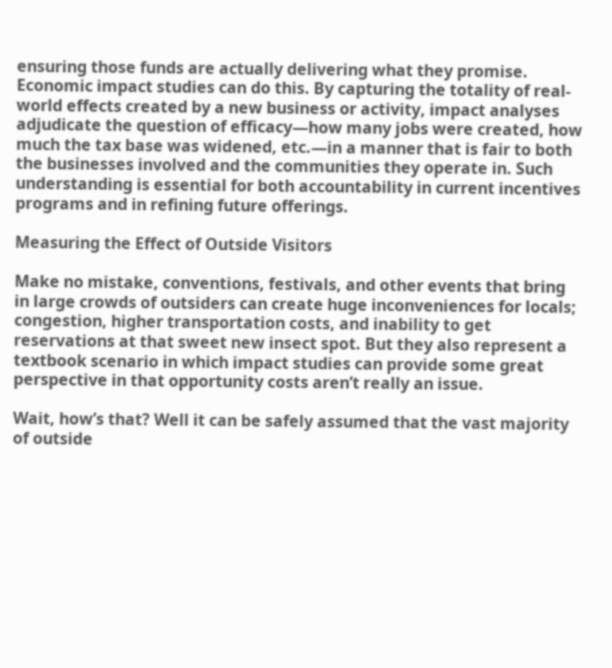ensuring those funds are actually delivering what they promise. Economic impact studies can do this. By capturing the totality of real-world effects created by a new business or activity, impact analyses adjudicate the question of efficacy—how many jobs were created, how much the tax base was widened, etc.—in a manner that is fair to both the businesses involved and the communities they operate in. Such understanding is essential for both accountability in current incentives programs and in refining future offerings.

Measuring the Effect of Outside Visitors

Make no mistake, conventions, festivals, and other events that bring in large crowds of outsiders can create huge inconveniences for locals; congestion, higher transportation costs, and inability to get reservations at that sweet new insect spot. But they also represent a textbook scenario in which impact studies can provide some great perspective in that opportunity costs aren’t really an issue.

Wait, how’s that? Well it can be safely assumed that the vast majority of outside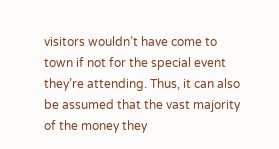visitors wouldn’t have come to town if not for the special event they’re attending. Thus, it can also be assumed that the vast majority of the money they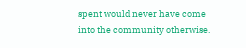spent would never have come into the community otherwise.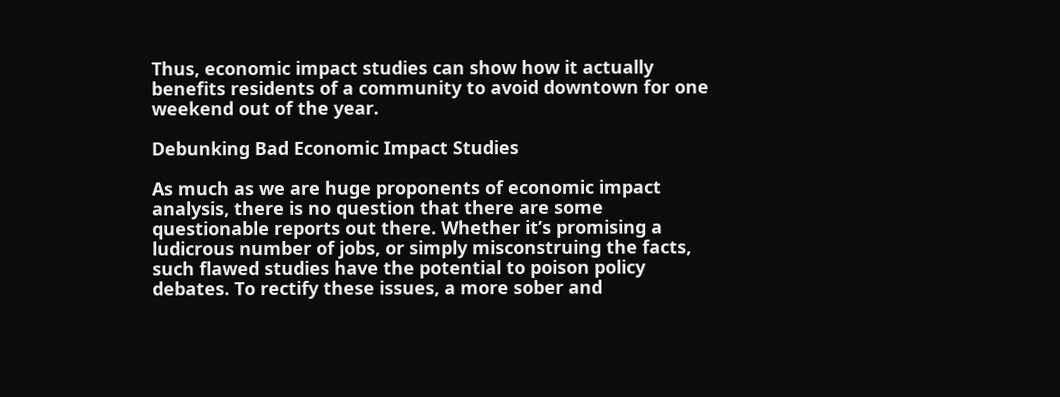Thus, economic impact studies can show how it actually benefits residents of a community to avoid downtown for one weekend out of the year.

Debunking Bad Economic Impact Studies

As much as we are huge proponents of economic impact analysis, there is no question that there are some questionable reports out there. Whether it’s promising a ludicrous number of jobs, or simply misconstruing the facts, such flawed studies have the potential to poison policy debates. To rectify these issues, a more sober and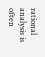rational analysis is often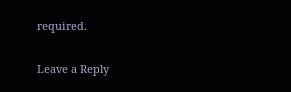required.

Leave a Reply